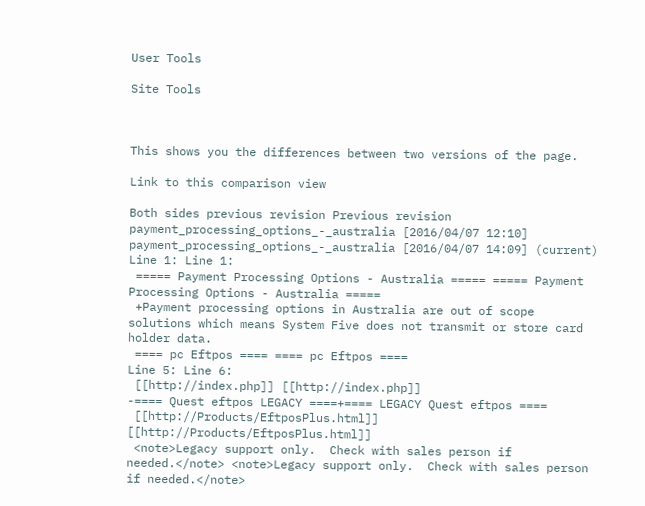User Tools

Site Tools



This shows you the differences between two versions of the page.

Link to this comparison view

Both sides previous revision Previous revision
payment_processing_options_-_australia [2016/04/07 12:10]
payment_processing_options_-_australia [2016/04/07 14:09] (current)
Line 1: Line 1:
 ===== Payment Processing Options - Australia ===== ===== Payment Processing Options - Australia =====
 +Payment processing options in Australia are out of scope solutions which means System Five does not transmit or store card holder data.
 ==== pc Eftpos ==== ==== pc Eftpos ====
Line 5: Line 6:
 [[http://index.php]] [[http://index.php]]
-==== Quest eftpos LEGACY ====+==== LEGACY Quest eftpos ====
 [[http://Products/EftposPlus.html]] [[http://Products/EftposPlus.html]]
 <note>Legacy support only.  Check with sales person if needed.</note> <note>Legacy support only.  Check with sales person if needed.</note>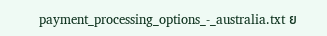payment_processing_options_-_australia.txt ย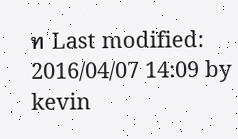ท Last modified: 2016/04/07 14:09 by kevin